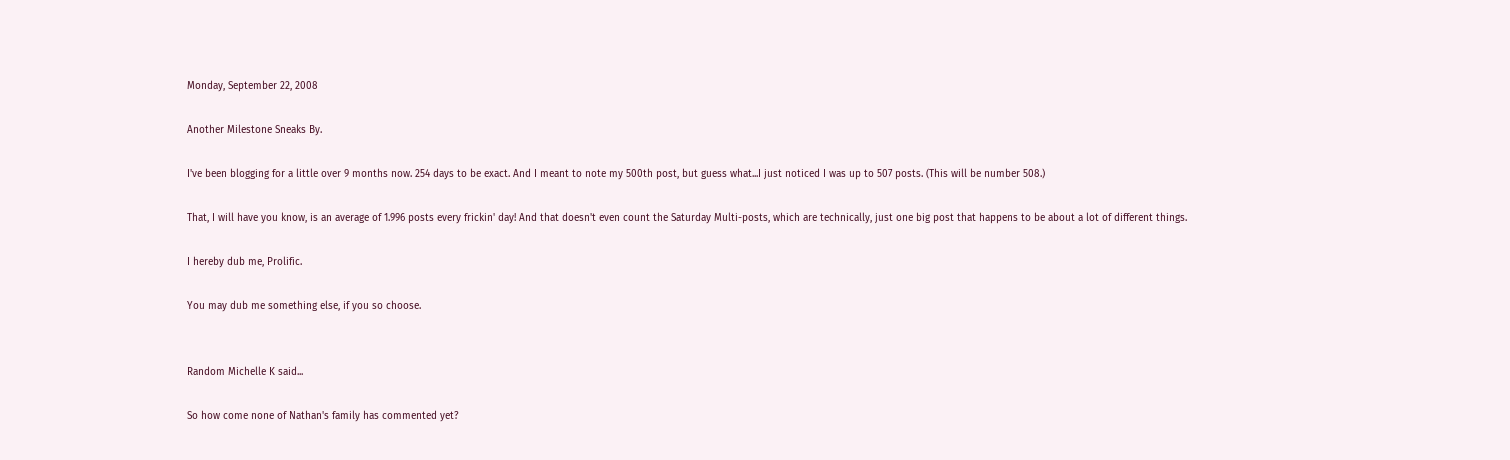Monday, September 22, 2008

Another Milestone Sneaks By.

I've been blogging for a little over 9 months now. 254 days to be exact. And I meant to note my 500th post, but guess what...I just noticed I was up to 507 posts. (This will be number 508.)

That, I will have you know, is an average of 1.996 posts every frickin' day! And that doesn't even count the Saturday Multi-posts, which are technically, just one big post that happens to be about a lot of different things.

I hereby dub me, Prolific.

You may dub me something else, if you so choose.


Random Michelle K said...

So how come none of Nathan's family has commented yet?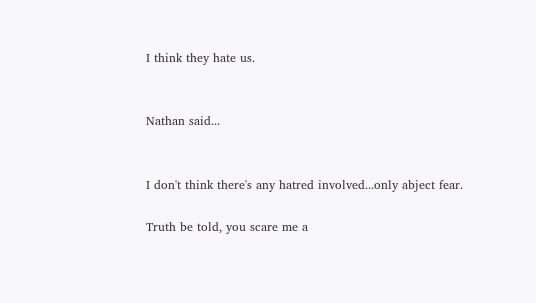I think they hate us.


Nathan said...


I don't think there's any hatred involved...only abject fear.

Truth be told, you scare me a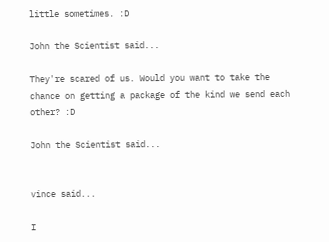little sometimes. :D

John the Scientist said...

They're scared of us. Would you want to take the chance on getting a package of the kind we send each other? :D

John the Scientist said...


vince said...

I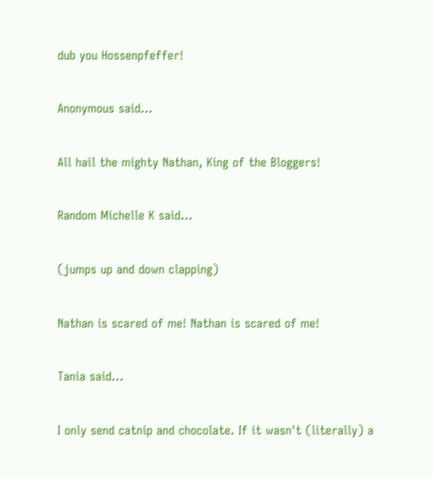dub you Hossenpfeffer!

Anonymous said...

All hail the mighty Nathan, King of the Bloggers!

Random Michelle K said...

(jumps up and down clapping)

Nathan is scared of me! Nathan is scared of me!

Tania said...

I only send catnip and chocolate. If it wasn't (literally) a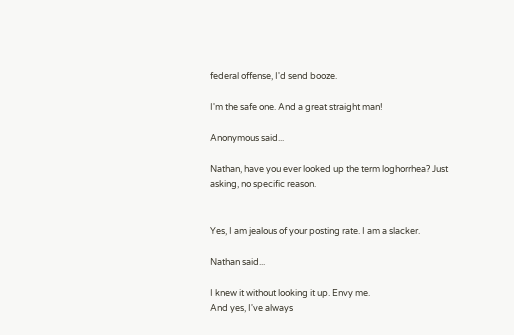federal offense, I'd send booze.

I'm the safe one. And a great straight man!

Anonymous said...

Nathan, have you ever looked up the term loghorrhea? Just asking, no specific reason.


Yes, I am jealous of your posting rate. I am a slacker.

Nathan said...

I knew it without looking it up. Envy me.
And yes, I've always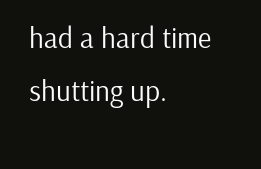had a hard time shutting up.